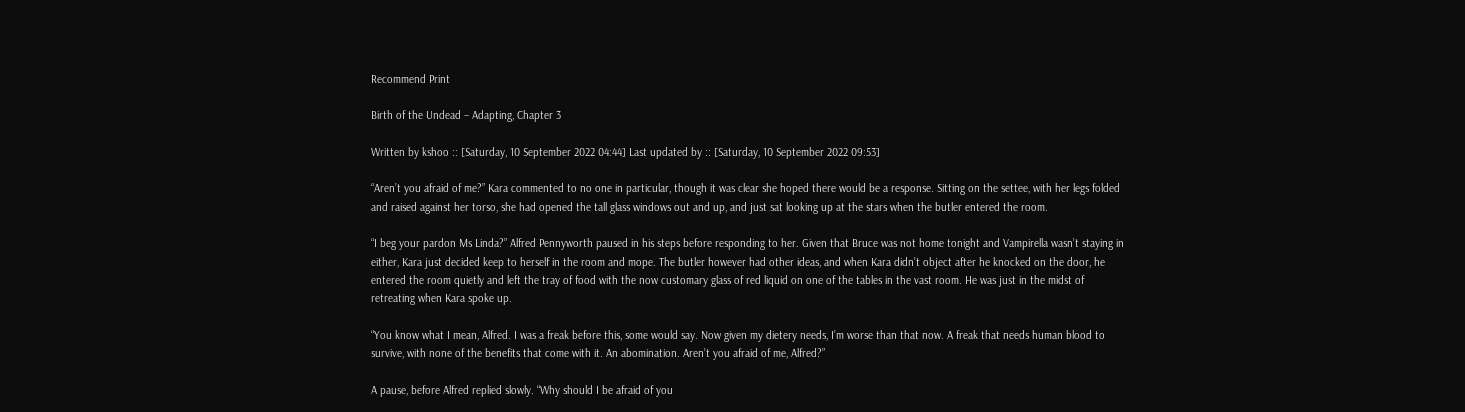Recommend Print

Birth of the Undead – Adapting, Chapter 3

Written by kshoo :: [Saturday, 10 September 2022 04:44] Last updated by :: [Saturday, 10 September 2022 09:53]

“Aren’t you afraid of me?” Kara commented to no one in particular, though it was clear she hoped there would be a response. Sitting on the settee, with her legs folded and raised against her torso, she had opened the tall glass windows out and up, and just sat looking up at the stars when the butler entered the room.

“I beg your pardon Ms Linda?” Alfred Pennyworth paused in his steps before responding to her. Given that Bruce was not home tonight and Vampirella wasn’t staying in either, Kara just decided keep to herself in the room and mope. The butler however had other ideas, and when Kara didn’t object after he knocked on the door, he entered the room quietly and left the tray of food with the now customary glass of red liquid on one of the tables in the vast room. He was just in the midst of retreating when Kara spoke up.

“You know what I mean, Alfred. I was a freak before this, some would say. Now given my dietery needs, I’m worse than that now. A freak that needs human blood to survive, with none of the benefits that come with it. An abomination. Aren’t you afraid of me, Alfred?”

A pause, before Alfred replied slowly. “Why should I be afraid of you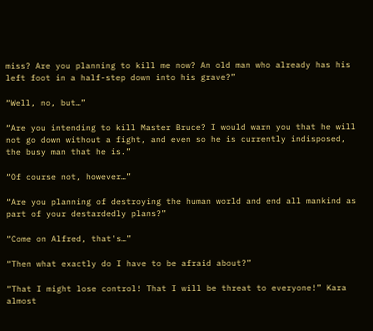miss? Are you planning to kill me now? An old man who already has his left foot in a half-step down into his grave?”

“Well, no, but…”

“Are you intending to kill Master Bruce? I would warn you that he will not go down without a fight, and even so he is currently indisposed, the busy man that he is.”

“Of course not, however…”

“Are you planning of destroying the human world and end all mankind as part of your destardedly plans?”

“Come on Alfred, that's…”

“Then what exactly do I have to be afraid about?”

“That I might lose control! That I will be threat to everyone!” Kara almost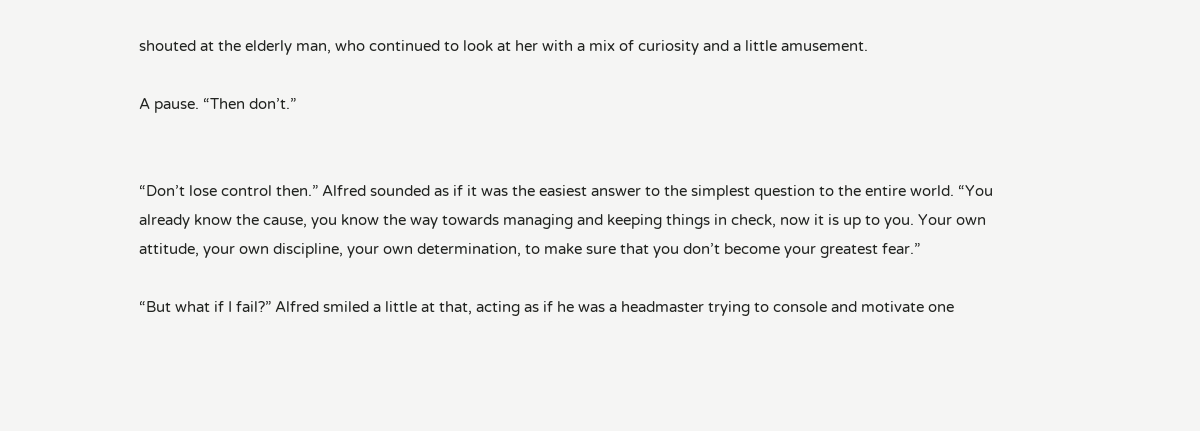shouted at the elderly man, who continued to look at her with a mix of curiosity and a little amusement.

A pause. “Then don’t.”


“Don’t lose control then.” Alfred sounded as if it was the easiest answer to the simplest question to the entire world. “You already know the cause, you know the way towards managing and keeping things in check, now it is up to you. Your own attitude, your own discipline, your own determination, to make sure that you don’t become your greatest fear.”

“But what if I fail?” Alfred smiled a little at that, acting as if he was a headmaster trying to console and motivate one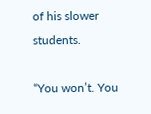of his slower students.

“You won’t. You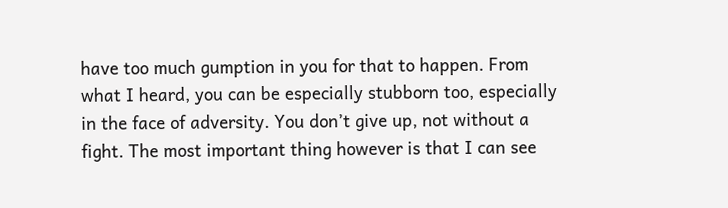have too much gumption in you for that to happen. From what I heard, you can be especially stubborn too, especially in the face of adversity. You don’t give up, not without a fight. The most important thing however is that I can see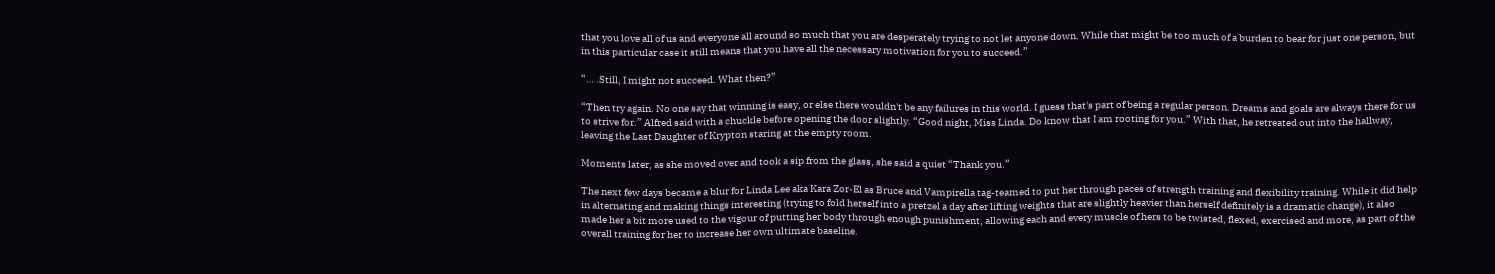that you love all of us and everyone all around so much that you are desperately trying to not let anyone down. While that might be too much of a burden to bear for just one person, but in this particular case it still means that you have all the necessary motivation for you to succeed.”

“… .Still, I might not succeed. What then?”

“Then try again. No one say that winning is easy, or else there wouldn't be any failures in this world. I guess that's part of being a regular person. Dreams and goals are always there for us to strive for.” Alfred said with a chuckle before opening the door slightly. “Good night, Miss Linda. Do know that I am rooting for you.” With that, he retreated out into the hallway, leaving the Last Daughter of Krypton staring at the empty room.

Moments later, as she moved over and took a sip from the glass, she said a quiet “Thank you.”

The next few days became a blur for Linda Lee aka Kara Zor-El as Bruce and Vampirella tag-teamed to put her through paces of strength training and flexibility training. While it did help in alternating and making things interesting (trying to fold herself into a pretzel a day after lifting weights that are slightly heavier than herself definitely is a dramatic change), it also made her a bit more used to the vigour of putting her body through enough punishment, allowing each and every muscle of hers to be twisted, flexed, exercised and more, as part of the overall training for her to increase her own ultimate baseline.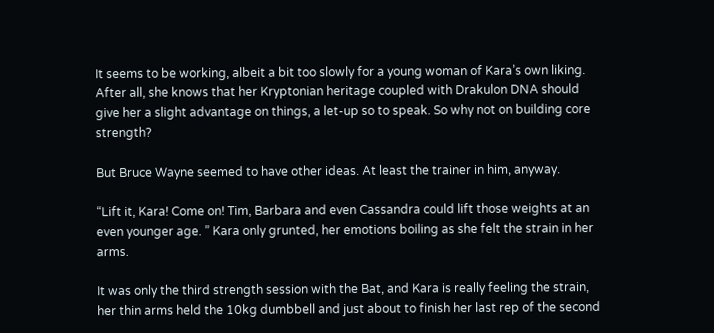It seems to be working, albeit a bit too slowly for a young woman of Kara’s own liking. After all, she knows that her Kryptonian heritage coupled with Drakulon DNA should give her a slight advantage on things, a let-up so to speak. So why not on building core strength?

But Bruce Wayne seemed to have other ideas. At least the trainer in him, anyway.

“Lift it, Kara! Come on! Tim, Barbara and even Cassandra could lift those weights at an even younger age. ” Kara only grunted, her emotions boiling as she felt the strain in her arms.

It was only the third strength session with the Bat, and Kara is really feeling the strain, her thin arms held the 10kg dumbbell and just about to finish her last rep of the second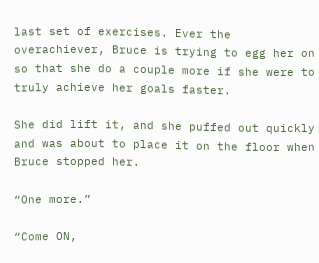last set of exercises. Ever the overachiever, Bruce is trying to egg her on so that she do a couple more if she were to truly achieve her goals faster.

She did lift it, and she puffed out quickly and was about to place it on the floor when Bruce stopped her.

“One more.”

“Come ON,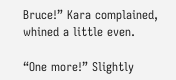Bruce!” Kara complained, whined a little even.

“One more!” Slightly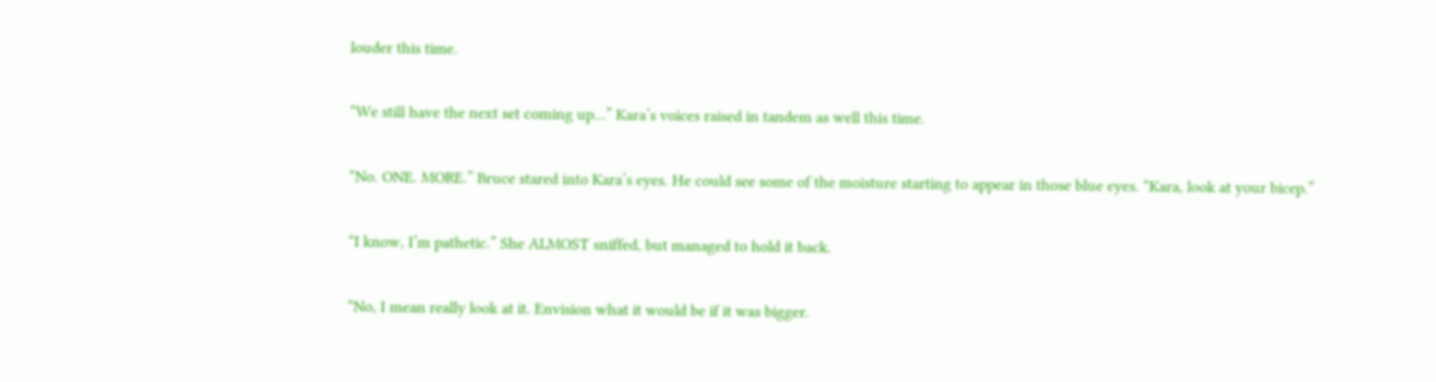louder this time.

“We still have the next set coming up…” Kara’s voices raised in tandem as well this time.

“No. ONE. MORE.” Bruce stared into Kara’s eyes. He could see some of the moisture starting to appear in those blue eyes. “Kara, look at your bicep.”

“I know, I’m pathetic.” She ALMOST sniffed, but managed to hold it back.

“No, I mean really look at it. Envision what it would be if it was bigger.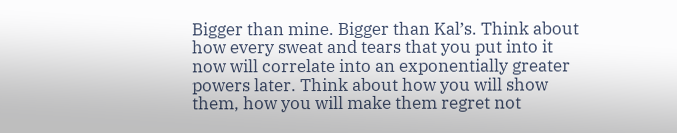Bigger than mine. Bigger than Kal’s. Think about how every sweat and tears that you put into it now will correlate into an exponentially greater powers later. Think about how you will show them, how you will make them regret not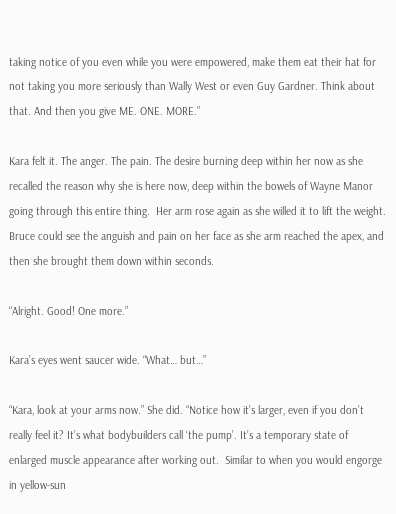taking notice of you even while you were empowered, make them eat their hat for not taking you more seriously than Wally West or even Guy Gardner. Think about that. And then you give ME. ONE. MORE.”

Kara felt it. The anger. The pain. The desire burning deep within her now as she recalled the reason why she is here now, deep within the bowels of Wayne Manor going through this entire thing.  Her arm rose again as she willed it to lift the weight. Bruce could see the anguish and pain on her face as she arm reached the apex, and then she brought them down within seconds.

“Alright. Good! One more.”

Kara’s eyes went saucer wide. “What… but…”

“Kara, look at your arms now.” She did. “Notice how it’s larger, even if you don’t really feel it? It’s what bodybuilders call ‘the pump’. It’s a temporary state of enlarged muscle appearance after working out.  Similar to when you would engorge in yellow-sun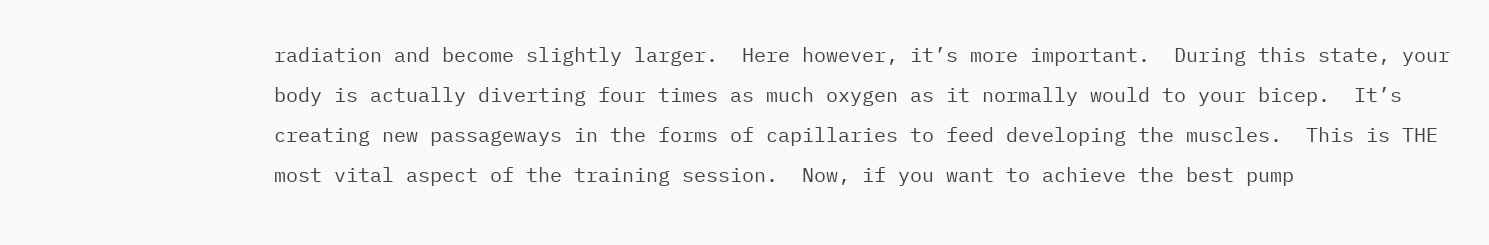radiation and become slightly larger.  Here however, it’s more important.  During this state, your body is actually diverting four times as much oxygen as it normally would to your bicep.  It’s creating new passageways in the forms of capillaries to feed developing the muscles.  This is THE most vital aspect of the training session.  Now, if you want to achieve the best pump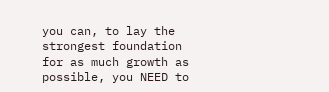you can, to lay the strongest foundation for as much growth as possible, you NEED to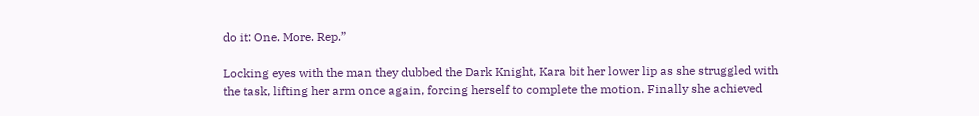do it: One. More. Rep.”

Locking eyes with the man they dubbed the Dark Knight, Kara bit her lower lip as she struggled with the task, lifting her arm once again, forcing herself to complete the motion. Finally she achieved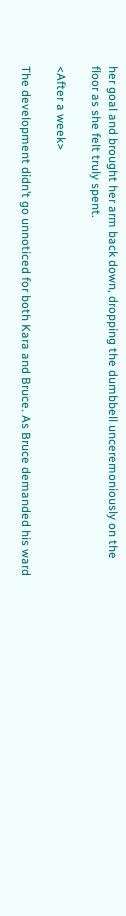her goal and brought her arm back down, dropping the dumbbell unceremoniously on the floor as she felt truly spent.

<After a week>

The development didn’t go unnoticed for both Kara and Bruce. As Bruce demanded his ward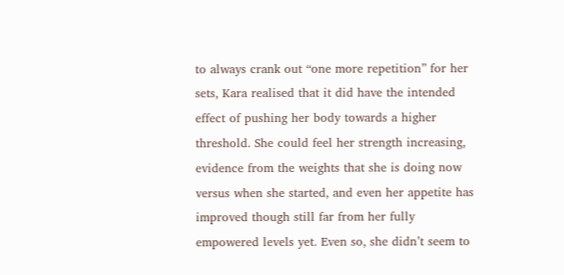to always crank out “one more repetition” for her sets, Kara realised that it did have the intended effect of pushing her body towards a higher threshold. She could feel her strength increasing, evidence from the weights that she is doing now versus when she started, and even her appetite has improved though still far from her fully empowered levels yet. Even so, she didn’t seem to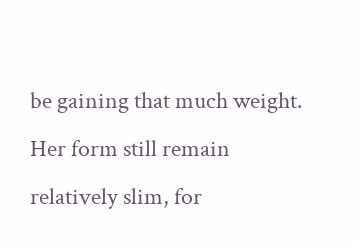be gaining that much weight. Her form still remain relatively slim, for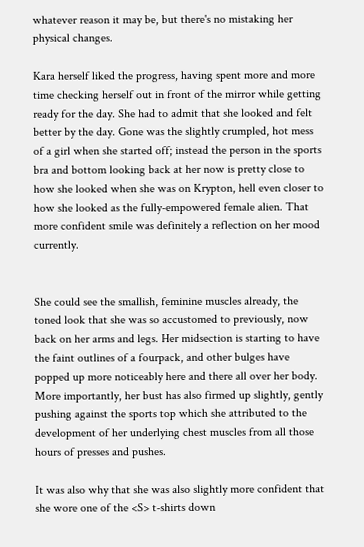whatever reason it may be, but there's no mistaking her physical changes.

Kara herself liked the progress, having spent more and more time checking herself out in front of the mirror while getting ready for the day. She had to admit that she looked and felt better by the day. Gone was the slightly crumpled, hot mess of a girl when she started off; instead the person in the sports bra and bottom looking back at her now is pretty close to how she looked when she was on Krypton, hell even closer to how she looked as the fully-empowered female alien. That more confident smile was definitely a reflection on her mood currently.


She could see the smallish, feminine muscles already, the toned look that she was so accustomed to previously, now back on her arms and legs. Her midsection is starting to have the faint outlines of a fourpack, and other bulges have popped up more noticeably here and there all over her body. More importantly, her bust has also firmed up slightly, gently pushing against the sports top which she attributed to the development of her underlying chest muscles from all those hours of presses and pushes.

It was also why that she was also slightly more confident that she wore one of the <S> t-shirts down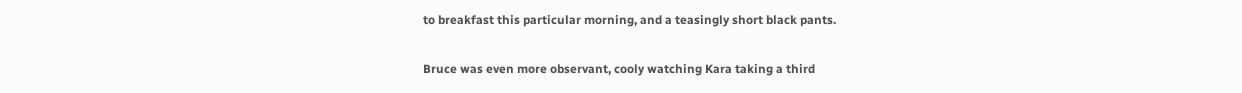to breakfast this particular morning, and a teasingly short black pants.

Bruce was even more observant, cooly watching Kara taking a third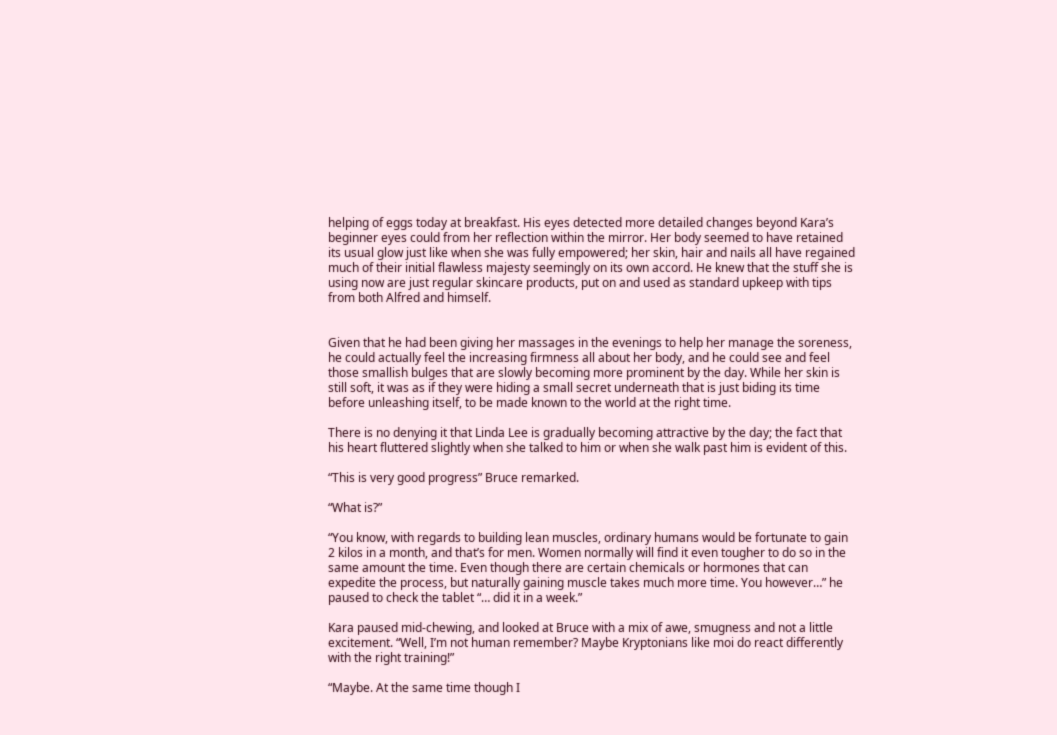helping of eggs today at breakfast. His eyes detected more detailed changes beyond Kara’s beginner eyes could from her reflection within the mirror. Her body seemed to have retained its usual glow just like when she was fully empowered; her skin, hair and nails all have regained much of their initial flawless majesty seemingly on its own accord. He knew that the stuff she is using now are just regular skincare products, put on and used as standard upkeep with tips from both Alfred and himself.


Given that he had been giving her massages in the evenings to help her manage the soreness, he could actually feel the increasing firmness all about her body, and he could see and feel those smallish bulges that are slowly becoming more prominent by the day. While her skin is still soft, it was as if they were hiding a small secret underneath that is just biding its time before unleashing itself, to be made known to the world at the right time.

There is no denying it that Linda Lee is gradually becoming attractive by the day; the fact that his heart fluttered slightly when she talked to him or when she walk past him is evident of this.

“This is very good progress” Bruce remarked.

“What is?”

“You know, with regards to building lean muscles, ordinary humans would be fortunate to gain 2 kilos in a month, and that’s for men. Women normally will find it even tougher to do so in the same amount the time. Even though there are certain chemicals or hormones that can expedite the process, but naturally gaining muscle takes much more time. You however…” he paused to check the tablet “… did it in a week.”

Kara paused mid-chewing, and looked at Bruce with a mix of awe, smugness and not a little excitement. “Well, I’m not human remember? Maybe Kryptonians like moi do react differently with the right training!”

“Maybe. At the same time though I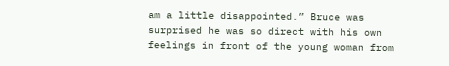am a little disappointed.” Bruce was surprised he was so direct with his own feelings in front of the young woman from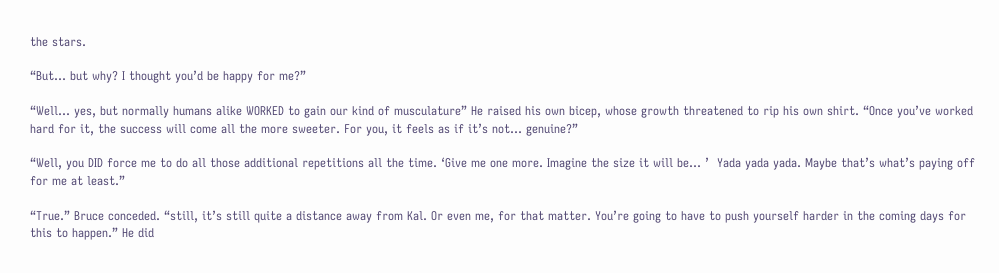the stars.

“But… but why? I thought you’d be happy for me?”

“Well… yes, but normally humans alike WORKED to gain our kind of musculature” He raised his own bicep, whose growth threatened to rip his own shirt. “Once you’ve worked hard for it, the success will come all the more sweeter. For you, it feels as if it’s not… genuine?”

“Well, you DID force me to do all those additional repetitions all the time. ‘Give me one more. Imagine the size it will be… ’  Yada yada yada. Maybe that’s what’s paying off for me at least.”

“True.” Bruce conceded. “still, it’s still quite a distance away from Kal. Or even me, for that matter. You’re going to have to push yourself harder in the coming days for this to happen.” He did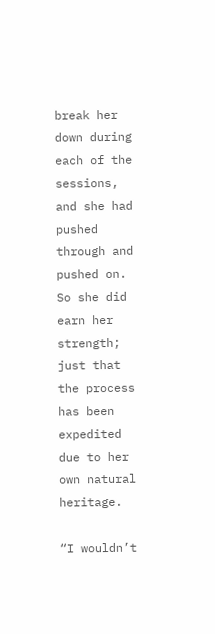break her down during each of the sessions, and she had pushed through and pushed on. So she did earn her strength; just that the process has been expedited due to her own natural heritage.

“I wouldn’t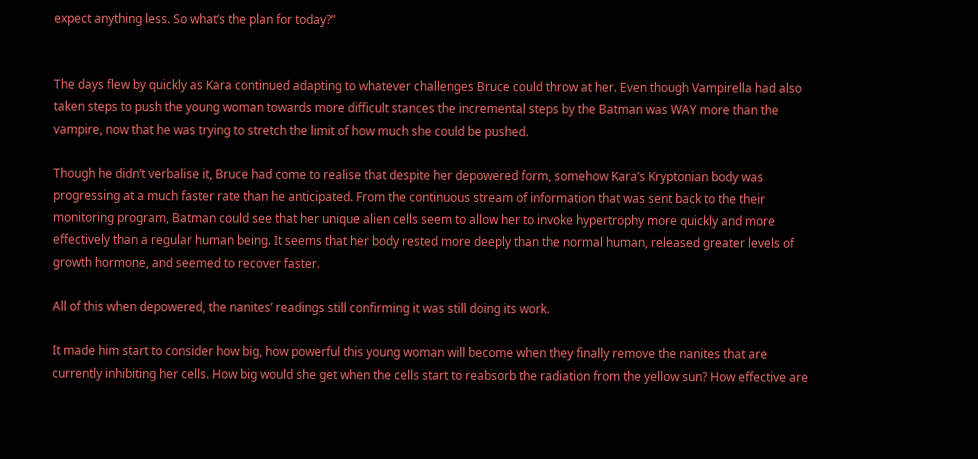expect anything less. So what’s the plan for today?”


The days flew by quickly as Kara continued adapting to whatever challenges Bruce could throw at her. Even though Vampirella had also taken steps to push the young woman towards more difficult stances the incremental steps by the Batman was WAY more than the vampire, now that he was trying to stretch the limit of how much she could be pushed.

Though he didn’t verbalise it, Bruce had come to realise that despite her depowered form, somehow Kara’s Kryptonian body was progressing at a much faster rate than he anticipated. From the continuous stream of information that was sent back to the their monitoring program, Batman could see that her unique alien cells seem to allow her to invoke hypertrophy more quickly and more effectively than a regular human being. It seems that her body rested more deeply than the normal human, released greater levels of growth hormone, and seemed to recover faster.

All of this when depowered, the nanites’ readings still confirming it was still doing its work.

It made him start to consider how big, how powerful this young woman will become when they finally remove the nanites that are currently inhibiting her cells. How big would she get when the cells start to reabsorb the radiation from the yellow sun? How effective are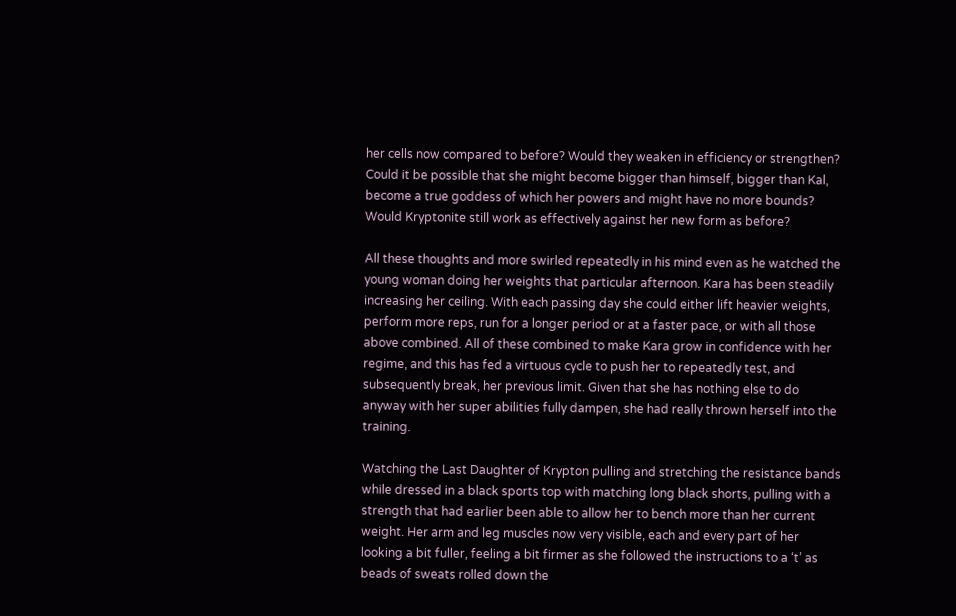her cells now compared to before? Would they weaken in efficiency or strengthen? Could it be possible that she might become bigger than himself, bigger than Kal, become a true goddess of which her powers and might have no more bounds? Would Kryptonite still work as effectively against her new form as before?

All these thoughts and more swirled repeatedly in his mind even as he watched the young woman doing her weights that particular afternoon. Kara has been steadily increasing her ceiling. With each passing day she could either lift heavier weights, perform more reps, run for a longer period or at a faster pace, or with all those above combined. All of these combined to make Kara grow in confidence with her regime, and this has fed a virtuous cycle to push her to repeatedly test, and subsequently break, her previous limit. Given that she has nothing else to do anyway with her super abilities fully dampen, she had really thrown herself into the training.

Watching the Last Daughter of Krypton pulling and stretching the resistance bands while dressed in a black sports top with matching long black shorts, pulling with a strength that had earlier been able to allow her to bench more than her current weight. Her arm and leg muscles now very visible, each and every part of her looking a bit fuller, feeling a bit firmer as she followed the instructions to a ‘t’ as beads of sweats rolled down the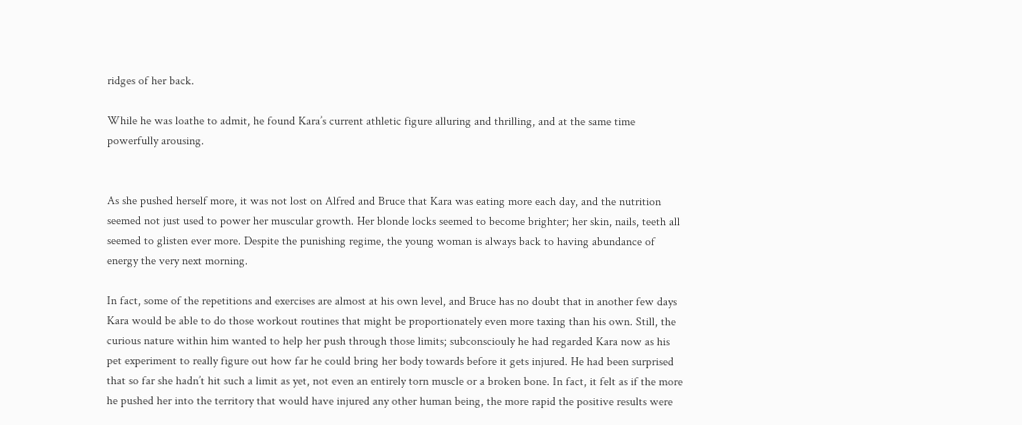ridges of her back.

While he was loathe to admit, he found Kara’s current athletic figure alluring and thrilling, and at the same time powerfully arousing.


As she pushed herself more, it was not lost on Alfred and Bruce that Kara was eating more each day, and the nutrition seemed not just used to power her muscular growth. Her blonde locks seemed to become brighter; her skin, nails, teeth all seemed to glisten ever more. Despite the punishing regime, the young woman is always back to having abundance of energy the very next morning.

In fact, some of the repetitions and exercises are almost at his own level, and Bruce has no doubt that in another few days Kara would be able to do those workout routines that might be proportionately even more taxing than his own. Still, the curious nature within him wanted to help her push through those limits; subconsciouly he had regarded Kara now as his pet experiment to really figure out how far he could bring her body towards before it gets injured. He had been surprised that so far she hadn’t hit such a limit as yet, not even an entirely torn muscle or a broken bone. In fact, it felt as if the more he pushed her into the territory that would have injured any other human being, the more rapid the positive results were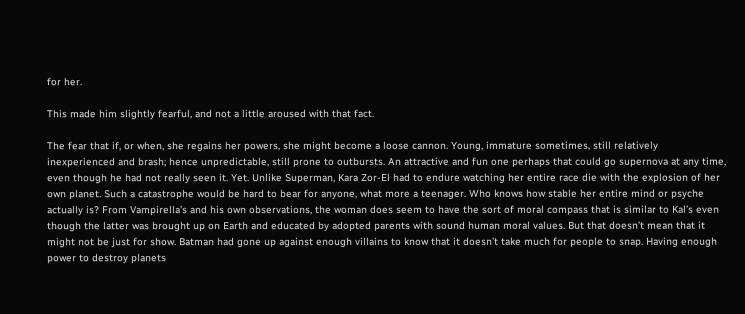for her.

This made him slightly fearful, and not a little aroused with that fact.

The fear that if, or when, she regains her powers, she might become a loose cannon. Young, immature sometimes, still relatively inexperienced and brash; hence unpredictable, still prone to outbursts. An attractive and fun one perhaps that could go supernova at any time, even though he had not really seen it. Yet. Unlike Superman, Kara Zor-El had to endure watching her entire race die with the explosion of her own planet. Such a catastrophe would be hard to bear for anyone, what more a teenager. Who knows how stable her entire mind or psyche actually is? From Vampirella’s and his own observations, the woman does seem to have the sort of moral compass that is similar to Kal’s even though the latter was brought up on Earth and educated by adopted parents with sound human moral values. But that doesn’t mean that it might not be just for show. Batman had gone up against enough villains to know that it doesn’t take much for people to snap. Having enough power to destroy planets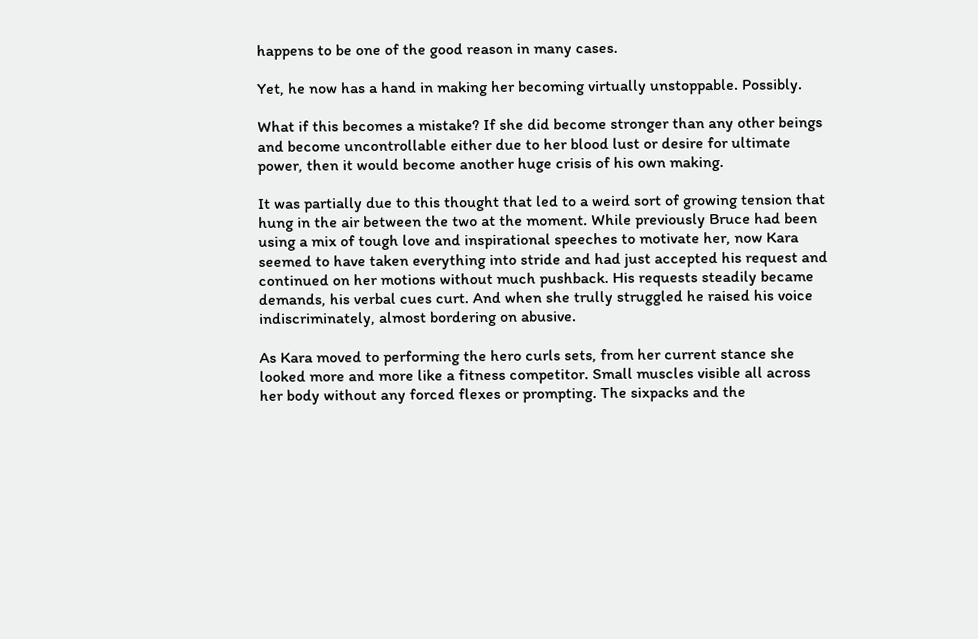happens to be one of the good reason in many cases.

Yet, he now has a hand in making her becoming virtually unstoppable. Possibly.

What if this becomes a mistake? If she did become stronger than any other beings and become uncontrollable either due to her blood lust or desire for ultimate power, then it would become another huge crisis of his own making.

It was partially due to this thought that led to a weird sort of growing tension that hung in the air between the two at the moment. While previously Bruce had been using a mix of tough love and inspirational speeches to motivate her, now Kara seemed to have taken everything into stride and had just accepted his request and continued on her motions without much pushback. His requests steadily became demands, his verbal cues curt. And when she trully struggled he raised his voice indiscriminately, almost bordering on abusive.

As Kara moved to performing the hero curls sets, from her current stance she looked more and more like a fitness competitor. Small muscles visible all across her body without any forced flexes or prompting. The sixpacks and the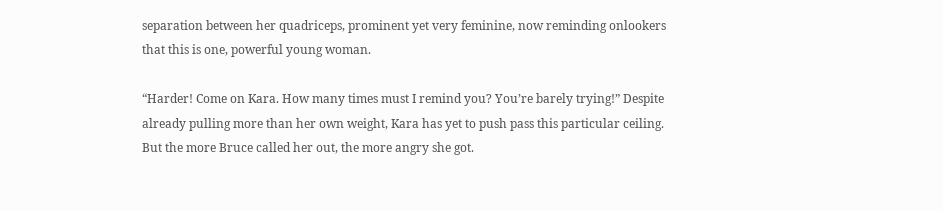separation between her quadriceps, prominent yet very feminine, now reminding onlookers that this is one, powerful young woman.

“Harder! Come on Kara. How many times must I remind you? You’re barely trying!” Despite already pulling more than her own weight, Kara has yet to push pass this particular ceiling. But the more Bruce called her out, the more angry she got.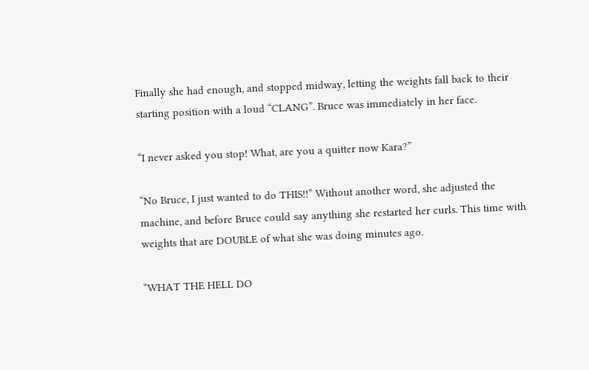Finally she had enough, and stopped midway, letting the weights fall back to their starting position with a loud “CLANG”. Bruce was immediately in her face.

“I never asked you stop! What, are you a quitter now Kara?”

“No Bruce, I just wanted to do THIS!!” Without another word, she adjusted the machine, and before Bruce could say anything she restarted her curls. This time with weights that are DOUBLE of what she was doing minutes ago.

“WHAT THE HELL DO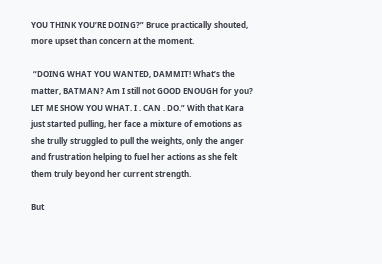YOU THINK YOU’RE DOING?” Bruce practically shouted, more upset than concern at the moment.

 “DOING WHAT YOU WANTED, DAMMIT! What’s the matter, BATMAN? Am I still not GOOD ENOUGH for you? LET ME SHOW YOU WHAT. I . CAN . DO.” With that Kara just started pulling, her face a mixture of emotions as she trully struggled to pull the weights, only the anger and frustration helping to fuel her actions as she felt them truly beyond her current strength.

But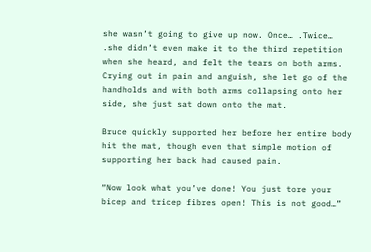she wasn’t going to give up now. Once… .Twice… .she didn’t even make it to the third repetition when she heard, and felt the tears on both arms. Crying out in pain and anguish, she let go of the handholds and with both arms collapsing onto her side, she just sat down onto the mat.

Bruce quickly supported her before her entire body hit the mat, though even that simple motion of supporting her back had caused pain.

“Now look what you’ve done! You just tore your bicep and tricep fibres open! This is not good…”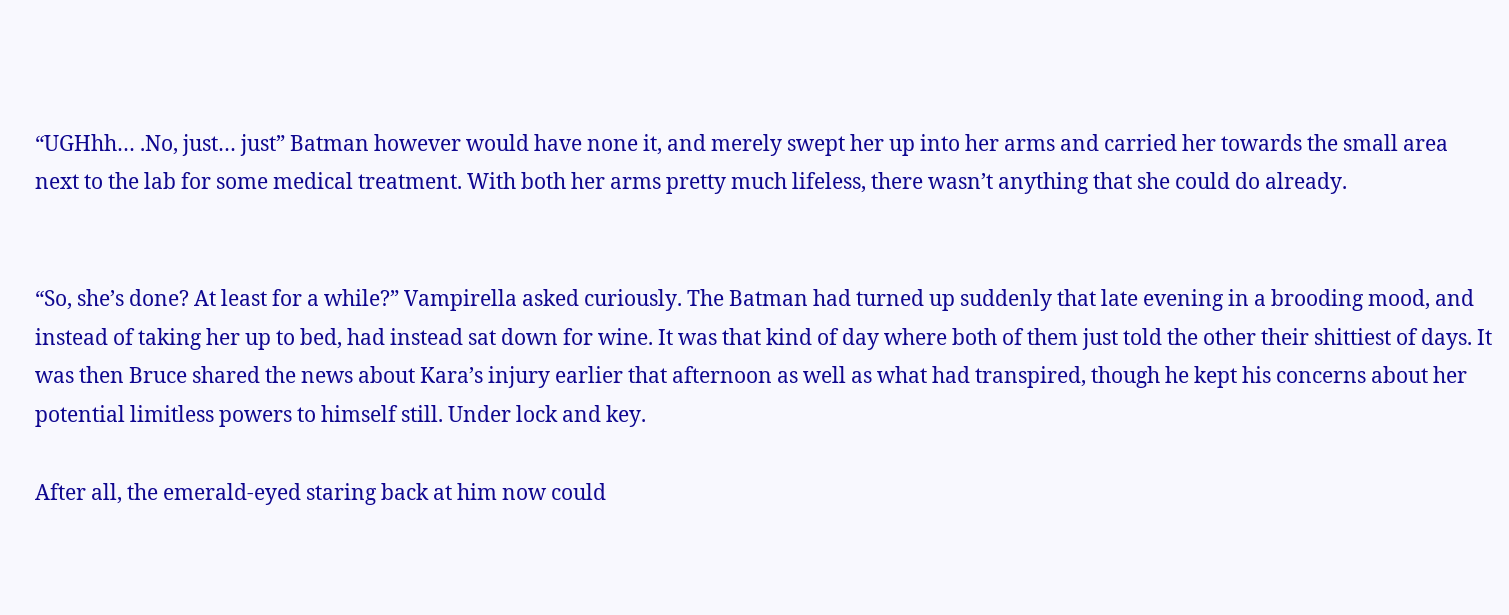“UGHhh… .No, just… just” Batman however would have none it, and merely swept her up into her arms and carried her towards the small area next to the lab for some medical treatment. With both her arms pretty much lifeless, there wasn’t anything that she could do already.


“So, she’s done? At least for a while?” Vampirella asked curiously. The Batman had turned up suddenly that late evening in a brooding mood, and instead of taking her up to bed, had instead sat down for wine. It was that kind of day where both of them just told the other their shittiest of days. It was then Bruce shared the news about Kara’s injury earlier that afternoon as well as what had transpired, though he kept his concerns about her potential limitless powers to himself still. Under lock and key.

After all, the emerald-eyed staring back at him now could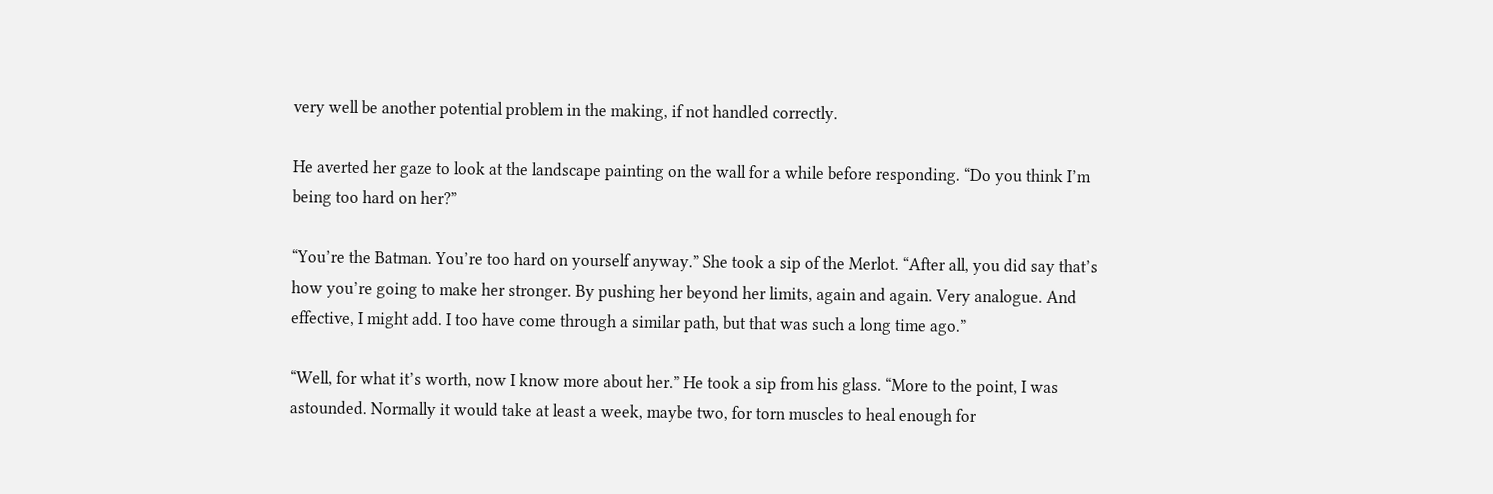very well be another potential problem in the making, if not handled correctly.

He averted her gaze to look at the landscape painting on the wall for a while before responding. “Do you think I’m being too hard on her?”

“You’re the Batman. You’re too hard on yourself anyway.” She took a sip of the Merlot. “After all, you did say that’s how you’re going to make her stronger. By pushing her beyond her limits, again and again. Very analogue. And effective, I might add. I too have come through a similar path, but that was such a long time ago.”

“Well, for what it’s worth, now I know more about her.” He took a sip from his glass. “More to the point, I was astounded. Normally it would take at least a week, maybe two, for torn muscles to heal enough for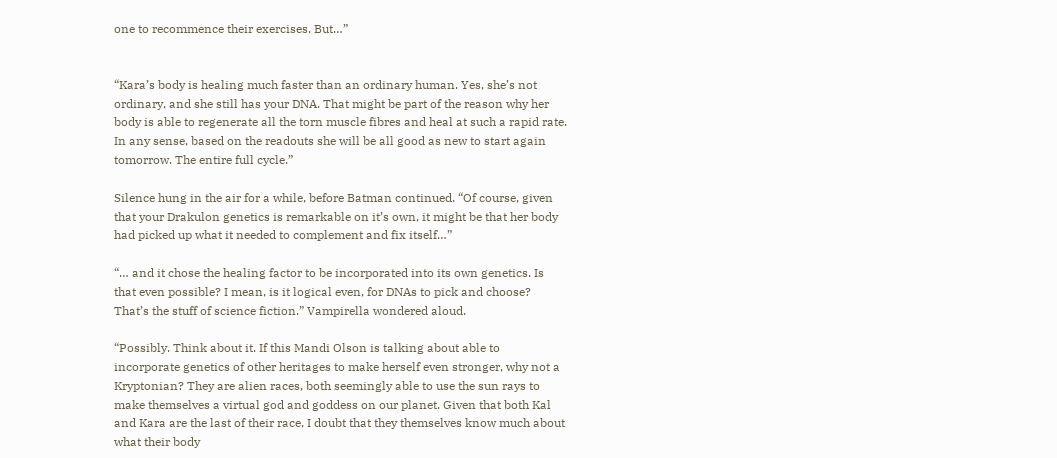one to recommence their exercises. But…”


“Kara’s body is healing much faster than an ordinary human. Yes, she’s not ordinary, and she still has your DNA. That might be part of the reason why her body is able to regenerate all the torn muscle fibres and heal at such a rapid rate. In any sense, based on the readouts she will be all good as new to start again tomorrow. The entire full cycle.”

Silence hung in the air for a while, before Batman continued. “Of course, given that your Drakulon genetics is remarkable on it’s own, it might be that her body had picked up what it needed to complement and fix itself…”

“… and it chose the healing factor to be incorporated into its own genetics. Is that even possible? I mean, is it logical even, for DNAs to pick and choose? That’s the stuff of science fiction.” Vampirella wondered aloud.

“Possibly. Think about it. If this Mandi Olson is talking about able to incorporate genetics of other heritages to make herself even stronger, why not a Kryptonian? They are alien races, both seemingly able to use the sun rays to make themselves a virtual god and goddess on our planet. Given that both Kal and Kara are the last of their race, I doubt that they themselves know much about what their body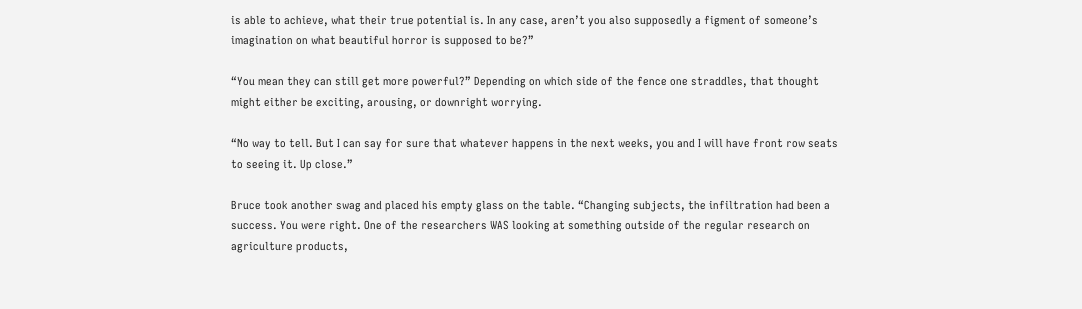is able to achieve, what their true potential is. In any case, aren’t you also supposedly a figment of someone’s imagination on what beautiful horror is supposed to be?”

“You mean they can still get more powerful?” Depending on which side of the fence one straddles, that thought might either be exciting, arousing, or downright worrying.

“No way to tell. But I can say for sure that whatever happens in the next weeks, you and I will have front row seats to seeing it. Up close.”

Bruce took another swag and placed his empty glass on the table. “Changing subjects, the infiltration had been a success. You were right. One of the researchers WAS looking at something outside of the regular research on agriculture products,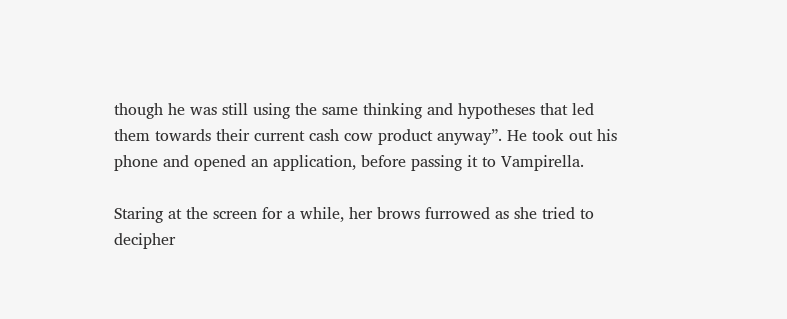though he was still using the same thinking and hypotheses that led them towards their current cash cow product anyway”. He took out his phone and opened an application, before passing it to Vampirella.

Staring at the screen for a while, her brows furrowed as she tried to decipher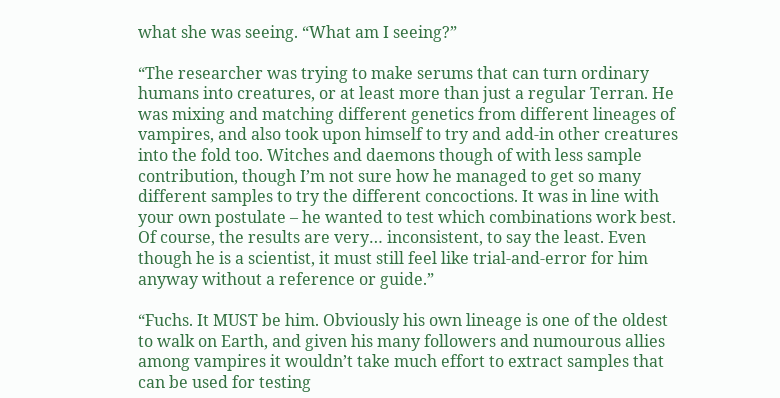what she was seeing. “What am I seeing?”

“The researcher was trying to make serums that can turn ordinary humans into creatures, or at least more than just a regular Terran. He was mixing and matching different genetics from different lineages of vampires, and also took upon himself to try and add-in other creatures into the fold too. Witches and daemons though of with less sample contribution, though I’m not sure how he managed to get so many different samples to try the different concoctions. It was in line with your own postulate – he wanted to test which combinations work best. Of course, the results are very… inconsistent, to say the least. Even though he is a scientist, it must still feel like trial-and-error for him anyway without a reference or guide.”

“Fuchs. It MUST be him. Obviously his own lineage is one of the oldest to walk on Earth, and given his many followers and numourous allies among vampires it wouldn’t take much effort to extract samples that can be used for testing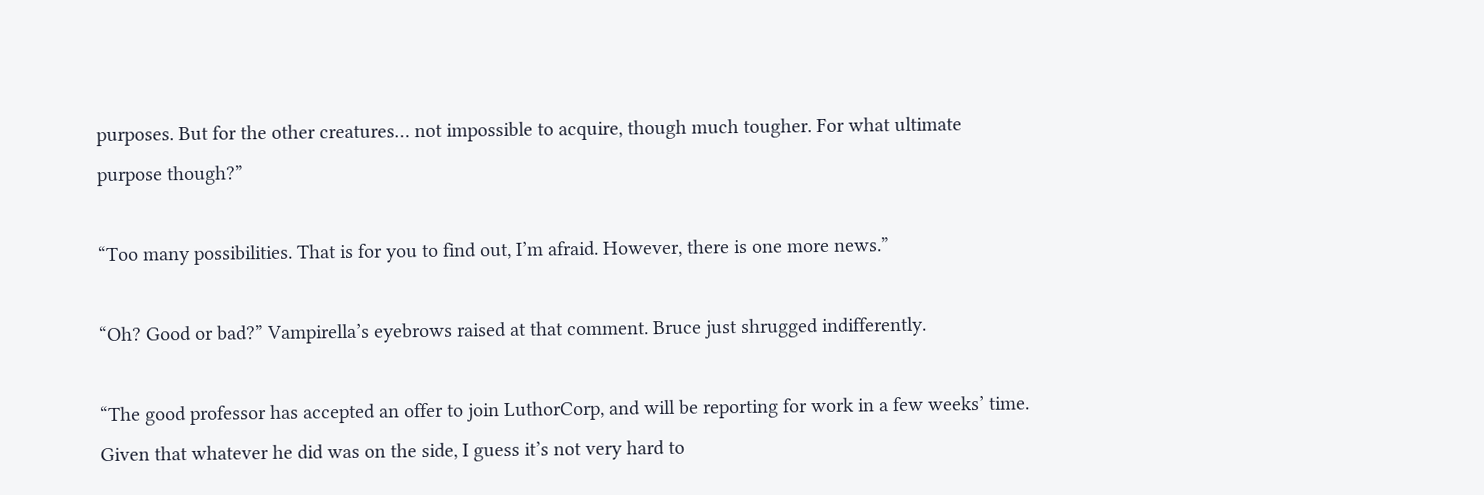purposes. But for the other creatures… not impossible to acquire, though much tougher. For what ultimate purpose though?”

“Too many possibilities. That is for you to find out, I’m afraid. However, there is one more news.”

“Oh? Good or bad?” Vampirella’s eyebrows raised at that comment. Bruce just shrugged indifferently.

“The good professor has accepted an offer to join LuthorCorp, and will be reporting for work in a few weeks’ time. Given that whatever he did was on the side, I guess it’s not very hard to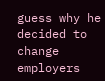guess why he decided to change employers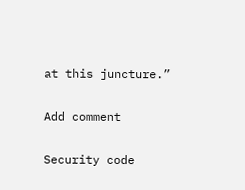at this juncture.”

Add comment

Security code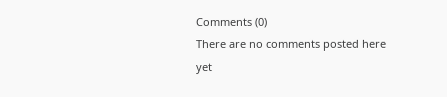Comments (0)
There are no comments posted here yet